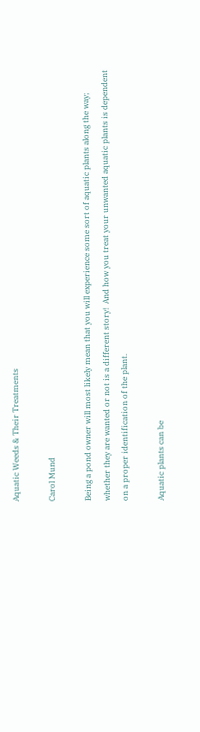Aquatic Weeds & Their Treatments

Carol Mund

Being a pond owner will most likely mean that you will experience some sort of aquatic plants along the way; whether they are wanted or not is a different story!  And how you treat your unwanted aquatic plants is dependent on a proper identification of the plant.

Aquatic plants can be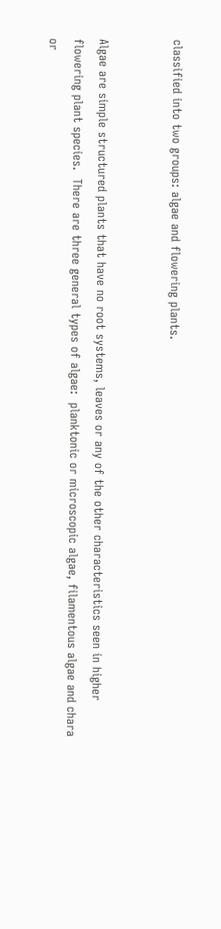classified into two groups: algae and flowering plants.


Algae are simple structured plants that have no root systems, leaves or any of the other characteristics seen in higher flowering plant species.  There are three general types of algae:  planktonic or microscopic algae, filamentous algae and chara or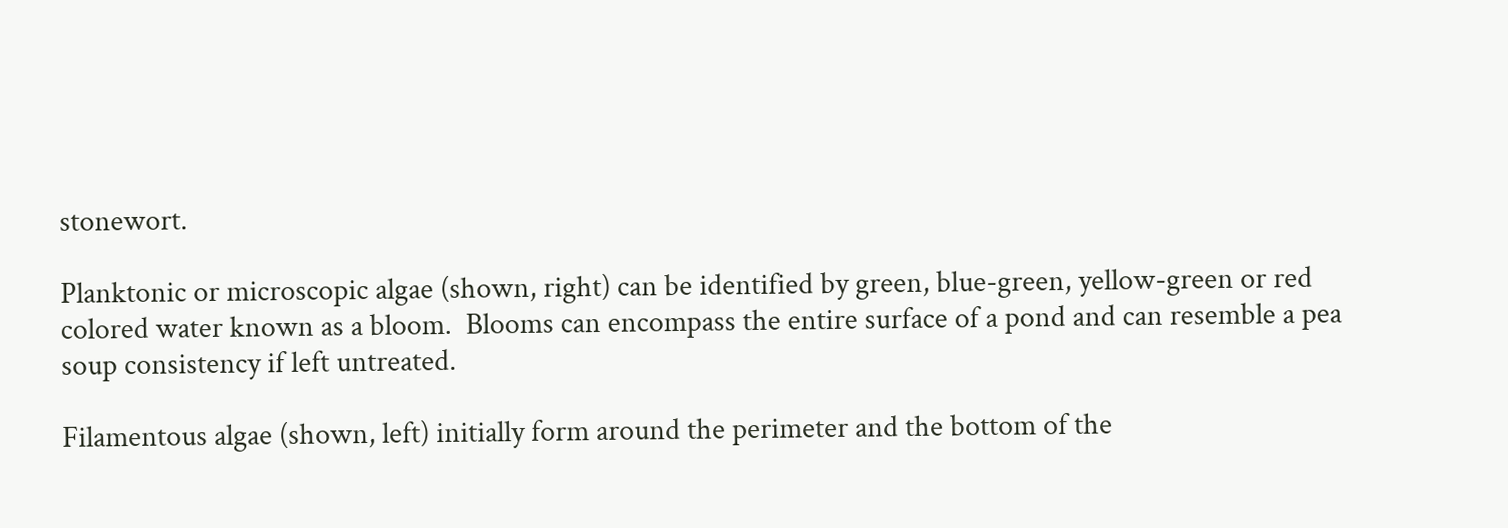stonewort.

Planktonic or microscopic algae (shown, right) can be identified by green, blue-green, yellow-green or red colored water known as a bloom.  Blooms can encompass the entire surface of a pond and can resemble a pea soup consistency if left untreated.

Filamentous algae (shown, left) initially form around the perimeter and the bottom of the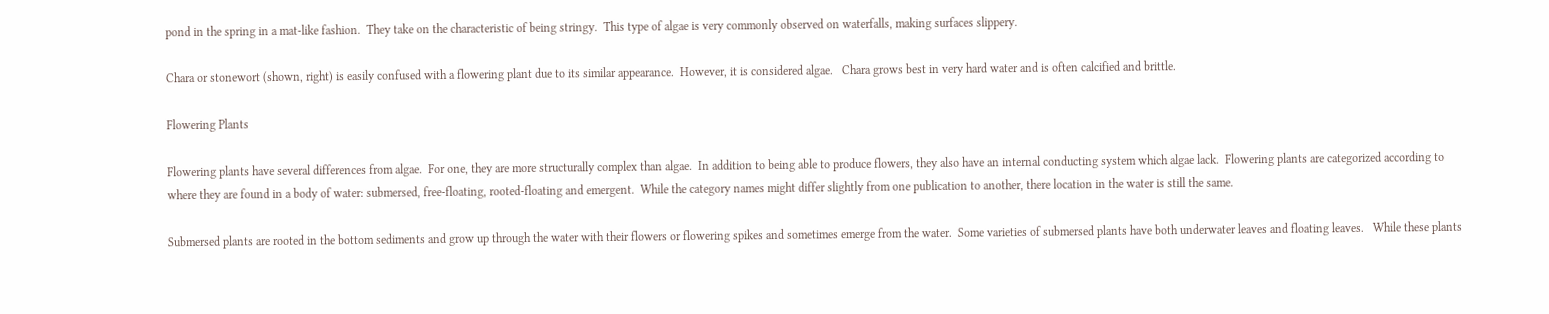pond in the spring in a mat-like fashion.  They take on the characteristic of being stringy.  This type of algae is very commonly observed on waterfalls, making surfaces slippery.

Chara or stonewort (shown, right) is easily confused with a flowering plant due to its similar appearance.  However, it is considered algae.   Chara grows best in very hard water and is often calcified and brittle.

Flowering Plants

Flowering plants have several differences from algae.  For one, they are more structurally complex than algae.  In addition to being able to produce flowers, they also have an internal conducting system which algae lack.  Flowering plants are categorized according to where they are found in a body of water: submersed, free-floating, rooted-floating and emergent.  While the category names might differ slightly from one publication to another, there location in the water is still the same.

Submersed plants are rooted in the bottom sediments and grow up through the water with their flowers or flowering spikes and sometimes emerge from the water.  Some varieties of submersed plants have both underwater leaves and floating leaves.   While these plants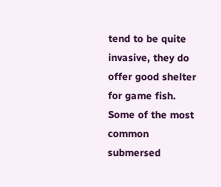tend to be quite invasive, they do offer good shelter for game fish.  Some of the most common submersed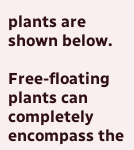plants are shown below.

Free-floating plants can completely encompass the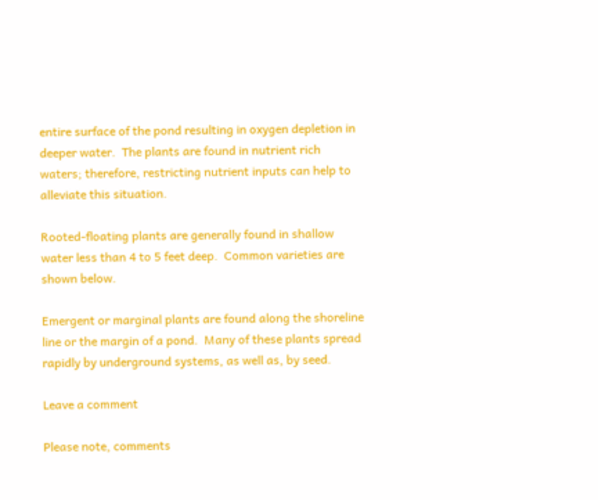entire surface of the pond resulting in oxygen depletion in deeper water.  The plants are found in nutrient rich waters; therefore, restricting nutrient inputs can help to alleviate this situation.

Rooted-floating plants are generally found in shallow water less than 4 to 5 feet deep.  Common varieties are shown below.

Emergent or marginal plants are found along the shoreline line or the margin of a pond.  Many of these plants spread rapidly by underground systems, as well as, by seed.

Leave a comment

Please note, comments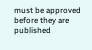must be approved before they are published